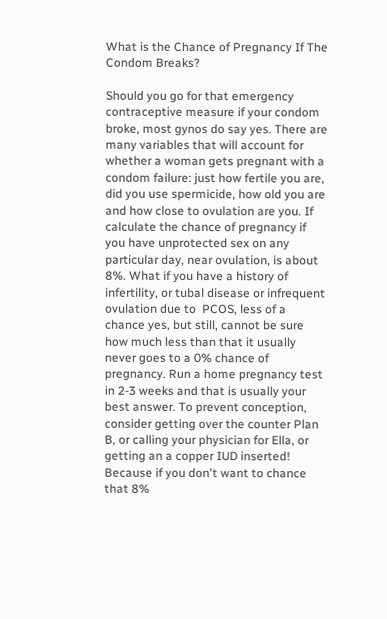What is the Chance of Pregnancy If The Condom Breaks?

Should you go for that emergency contraceptive measure if your condom broke, most gynos do say yes. There are many variables that will account for whether a woman gets pregnant with a condom failure: just how fertile you are, did you use spermicide, how old you are and how close to ovulation are you. If calculate the chance of pregnancy if you have unprotected sex on any particular day, near ovulation, is about 8%. What if you have a history of infertility, or tubal disease or infrequent ovulation due to  PCOS, less of a chance yes, but still, cannot be sure how much less than that it usually never goes to a 0% chance of pregnancy. Run a home pregnancy test in 2-3 weeks and that is usually your best answer. To prevent conception, consider getting over the counter Plan B, or calling your physician for Ella, or getting an a copper IUD inserted! Because if you don't want to chance that 8%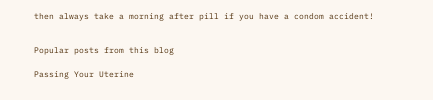then always take a morning after pill if you have a condom accident!


Popular posts from this blog

Passing Your Uterine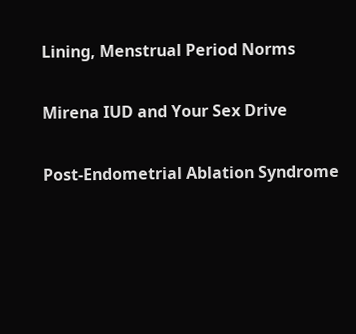Lining, Menstrual Period Norms

Mirena IUD and Your Sex Drive

Post-Endometrial Ablation Syndrome